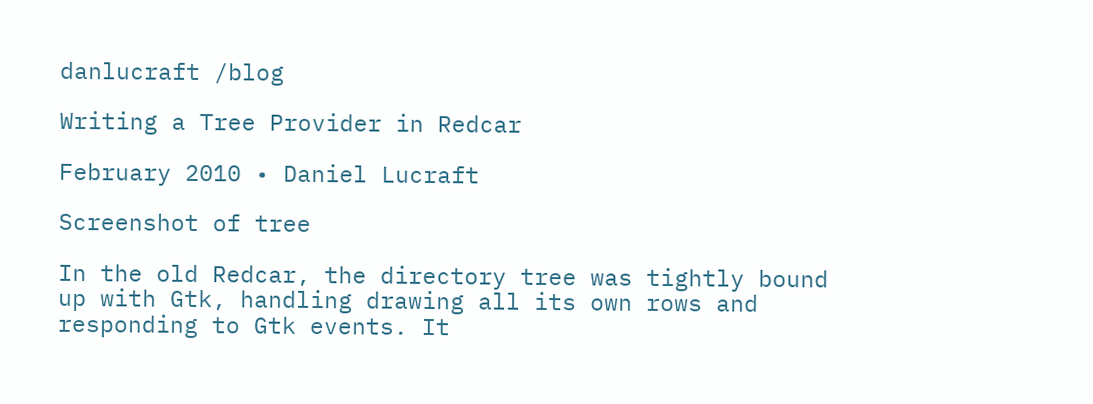danlucraft /blog

Writing a Tree Provider in Redcar

February 2010 • Daniel Lucraft

Screenshot of tree

In the old Redcar, the directory tree was tightly bound up with Gtk, handling drawing all its own rows and responding to Gtk events. It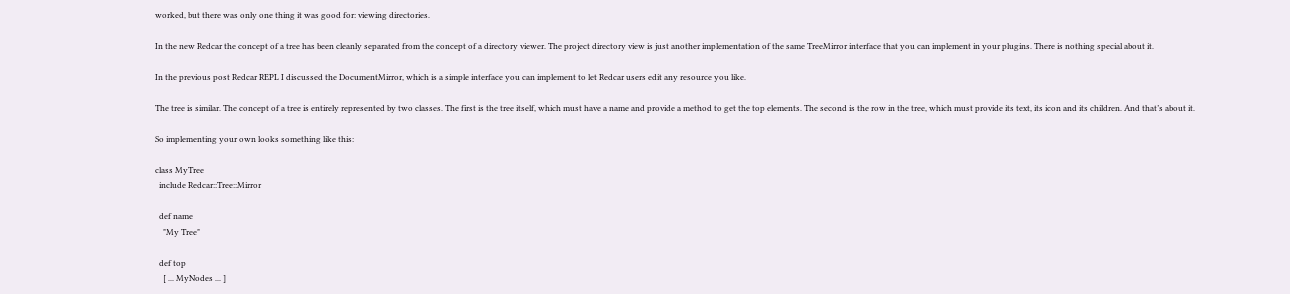worked, but there was only one thing it was good for: viewing directories.

In the new Redcar the concept of a tree has been cleanly separated from the concept of a directory viewer. The project directory view is just another implementation of the same TreeMirror interface that you can implement in your plugins. There is nothing special about it.

In the previous post Redcar REPL I discussed the DocumentMirror, which is a simple interface you can implement to let Redcar users edit any resource you like.

The tree is similar. The concept of a tree is entirely represented by two classes. The first is the tree itself, which must have a name and provide a method to get the top elements. The second is the row in the tree, which must provide its text, its icon and its children. And that’s about it.

So implementing your own looks something like this:

class MyTree
  include Redcar::Tree::Mirror

  def name
    "My Tree"

  def top
    [ ... MyNodes ... ]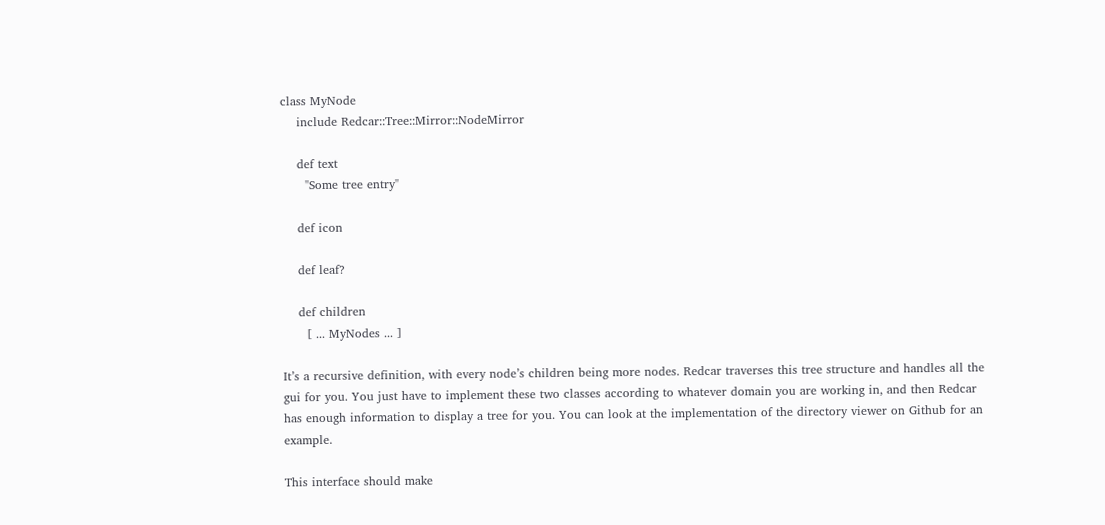class MyNode
    include Redcar::Tree::Mirror::NodeMirror

    def text
      "Some tree entry"

    def icon

    def leaf?

    def children
      [ ... MyNodes ... ]

It’s a recursive definition, with every node’s children being more nodes. Redcar traverses this tree structure and handles all the gui for you. You just have to implement these two classes according to whatever domain you are working in, and then Redcar has enough information to display a tree for you. You can look at the implementation of the directory viewer on Github for an example.

This interface should make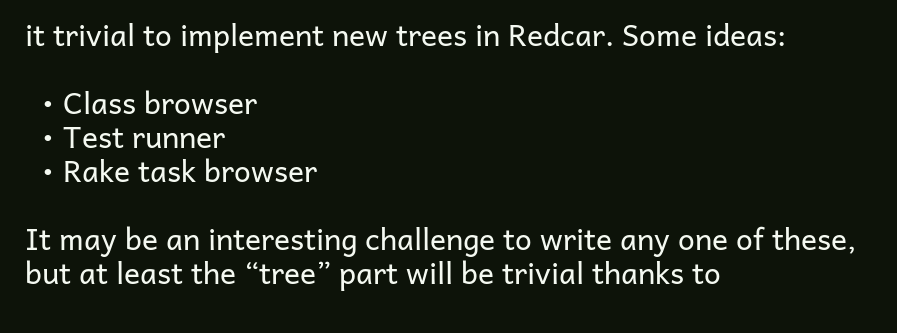it trivial to implement new trees in Redcar. Some ideas:

  • Class browser
  • Test runner
  • Rake task browser

It may be an interesting challenge to write any one of these, but at least the “tree” part will be trivial thanks to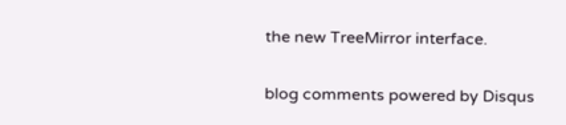the new TreeMirror interface.

blog comments powered by Disqus